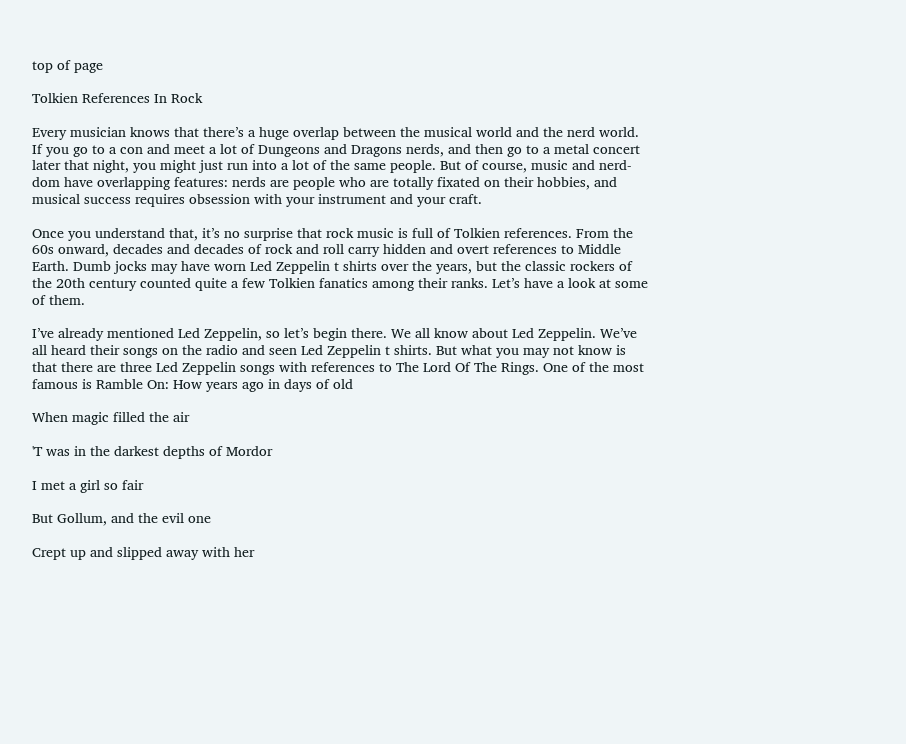top of page

Tolkien References In Rock

Every musician knows that there’s a huge overlap between the musical world and the nerd world. If you go to a con and meet a lot of Dungeons and Dragons nerds, and then go to a metal concert later that night, you might just run into a lot of the same people. But of course, music and nerd-dom have overlapping features: nerds are people who are totally fixated on their hobbies, and musical success requires obsession with your instrument and your craft.

Once you understand that, it’s no surprise that rock music is full of Tolkien references. From the 60s onward, decades and decades of rock and roll carry hidden and overt references to Middle Earth. Dumb jocks may have worn Led Zeppelin t shirts over the years, but the classic rockers of the 20th century counted quite a few Tolkien fanatics among their ranks. Let’s have a look at some of them.

I’ve already mentioned Led Zeppelin, so let’s begin there. We all know about Led Zeppelin. We’ve all heard their songs on the radio and seen Led Zeppelin t shirts. But what you may not know is that there are three Led Zeppelin songs with references to The Lord Of The Rings. One of the most famous is Ramble On: How years ago in days of old

When magic filled the air

'T was in the darkest depths of Mordor

I met a girl so fair

But Gollum, and the evil one

Crept up and slipped away with her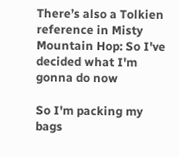There’s also a Tolkien reference in Misty Mountain Hop: So I've decided what I'm gonna do now

So I'm packing my bags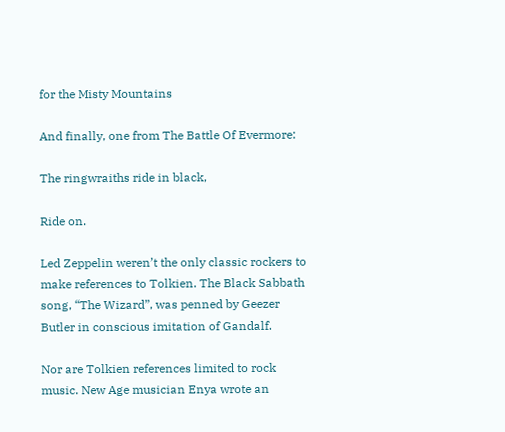for the Misty Mountains

And finally, one from The Battle Of Evermore:

The ringwraiths ride in black,

Ride on.

Led Zeppelin weren’t the only classic rockers to make references to Tolkien. The Black Sabbath song, “The Wizard”, was penned by Geezer Butler in conscious imitation of Gandalf.

Nor are Tolkien references limited to rock music. New Age musician Enya wrote an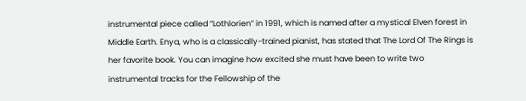instrumental piece called “Lothlorien” in 1991, which is named after a mystical Elven forest in Middle Earth. Enya, who is a classically-trained pianist, has stated that The Lord Of The Rings is her favorite book. You can imagine how excited she must have been to write two instrumental tracks for the Fellowship of the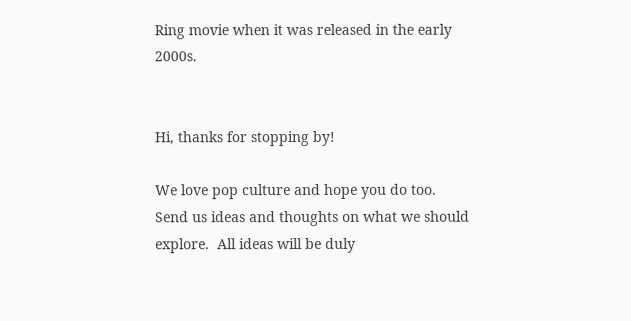Ring movie when it was released in the early 2000s.


Hi, thanks for stopping by!

We love pop culture and hope you do too.  Send us ideas and thoughts on what we should explore.  All ideas will be duly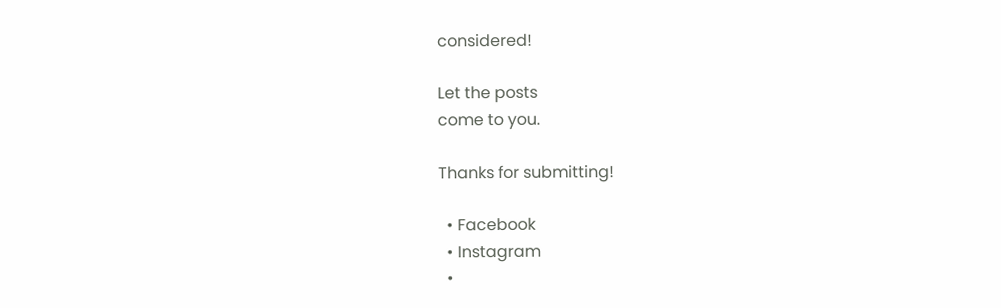considered!

Let the posts
come to you.

Thanks for submitting!

  • Facebook
  • Instagram
  •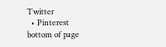Twitter
  • Pinterest
bottom of page